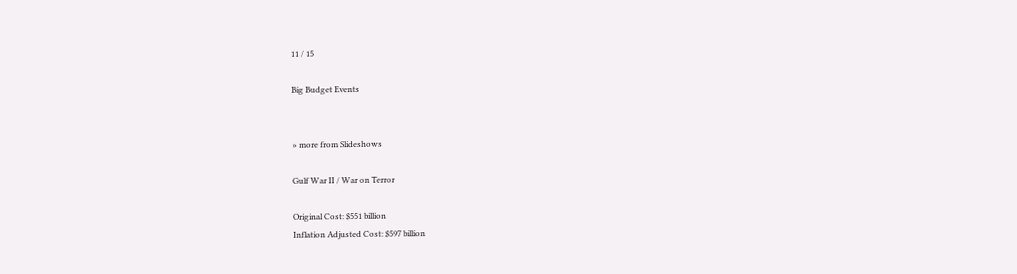11 / 15

Big Budget Events


» more from Slideshows

Gulf War II / War on Terror

Original Cost: $551 billion
Inflation Adjusted Cost: $597 billion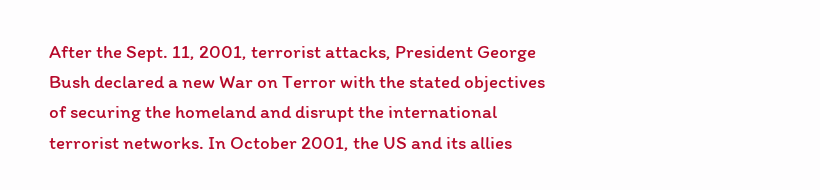After the Sept. 11, 2001, terrorist attacks, President George Bush declared a new War on Terror with the stated objectives of securing the homeland and disrupt the international terrorist networks. In October 2001, the US and its allies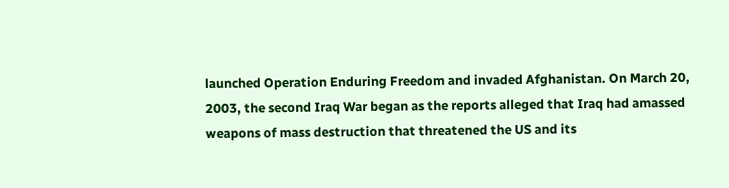launched Operation Enduring Freedom and invaded Afghanistan. On March 20, 2003, the second Iraq War began as the reports alleged that Iraq had amassed weapons of mass destruction that threatened the US and its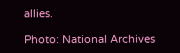allies.

Photo: National Archives